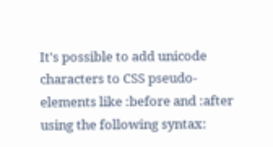It's possible to add unicode characters to CSS pseudo-elements like :before and :after using the following syntax: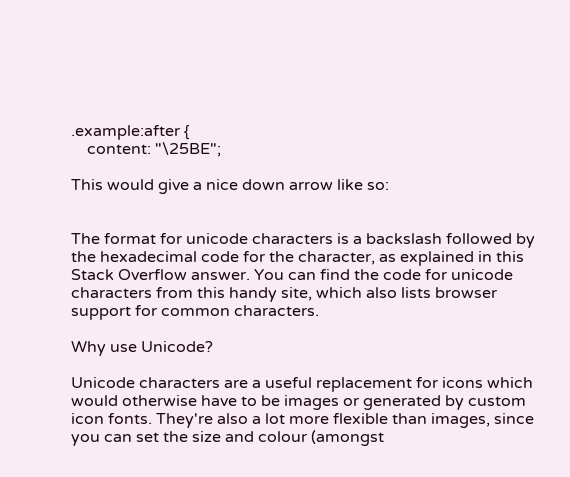.example:after {
    content: "\25BE";

This would give a nice down arrow like so:


The format for unicode characters is a backslash followed by the hexadecimal code for the character, as explained in this Stack Overflow answer. You can find the code for unicode characters from this handy site, which also lists browser support for common characters.

Why use Unicode?

Unicode characters are a useful replacement for icons which would otherwise have to be images or generated by custom icon fonts. They're also a lot more flexible than images, since you can set the size and colour (amongst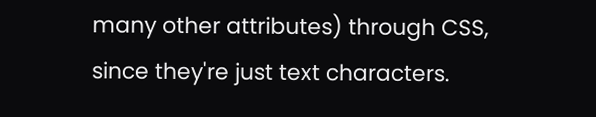many other attributes) through CSS, since they're just text characters.